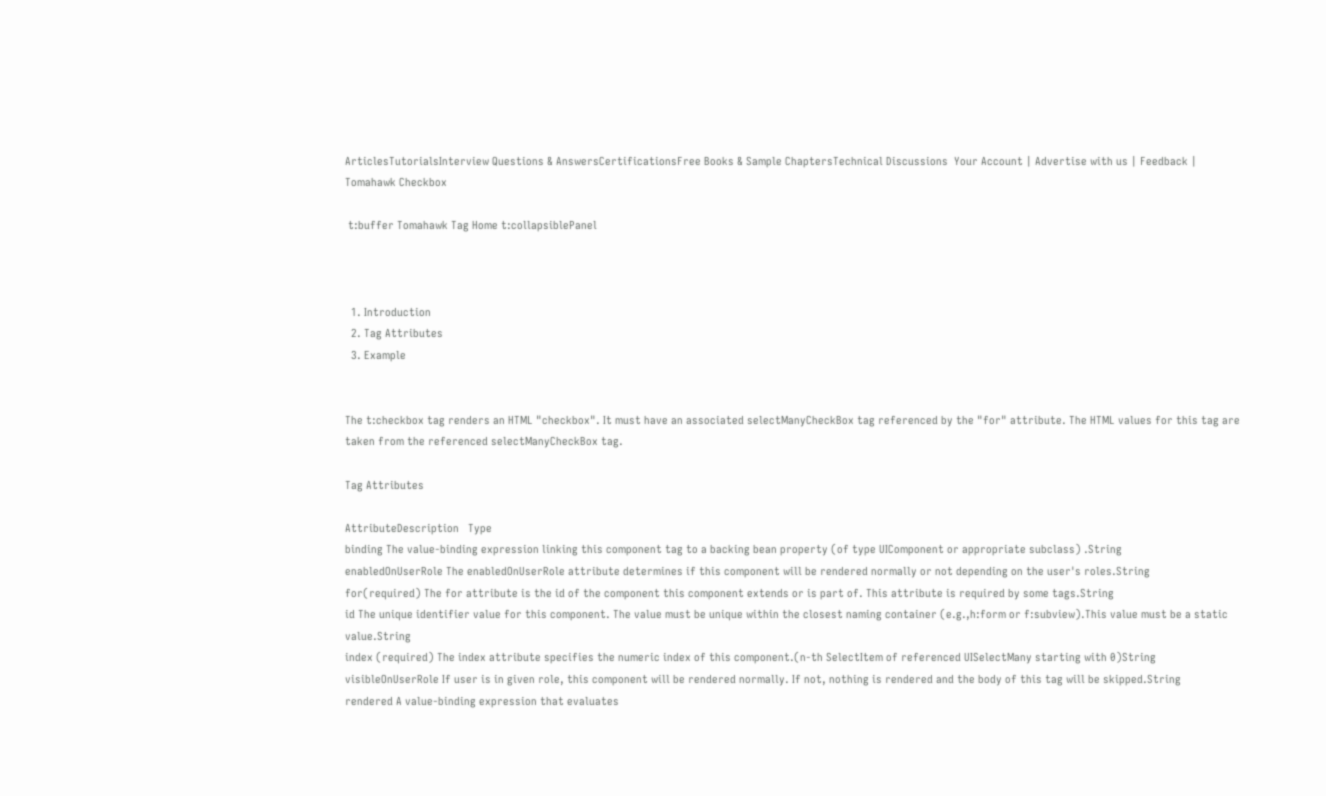ArticlesTutorialsInterview Questions & AnswersCertificationsFree Books & Sample ChaptersTechnical Discussions  Your Account | Advertise with us | Feedback |
Tomahawk Checkbox

 t:buffer Tomahawk Tag Home t:collapsiblePanel



  1. Introduction
  2. Tag Attributes
  3. Example


The t:checkbox tag renders an HTML "checkbox". It must have an associated selectManyCheckBox tag referenced by the "for" attribute. The HTML values for this tag are taken from the referenced selectManyCheckBox tag.

Tag Attributes

AttributeDescription   Type
binding The value-binding expression linking this component tag to a backing bean property (of type UIComponent or appropriate subclass) .String
enabledOnUserRole The enabledOnUserRole attribute determines if this component will be rendered normally or not depending on the user's roles.String
for(required) The for attribute is the id of the component this component extends or is part of. This attribute is required by some tags.String
id The unique identifier value for this component. The value must be unique within the closest naming container (e.g.,h:form or f:subview).This value must be a static value.String
index (required) The index attribute specifies the numeric index of this component.(n-th SelectItem of referenced UISelectMany starting with 0)String
visibleOnUserRole If user is in given role, this component will be rendered normally. If not, nothing is rendered and the body of this tag will be skipped.String
rendered A value-binding expression that evaluates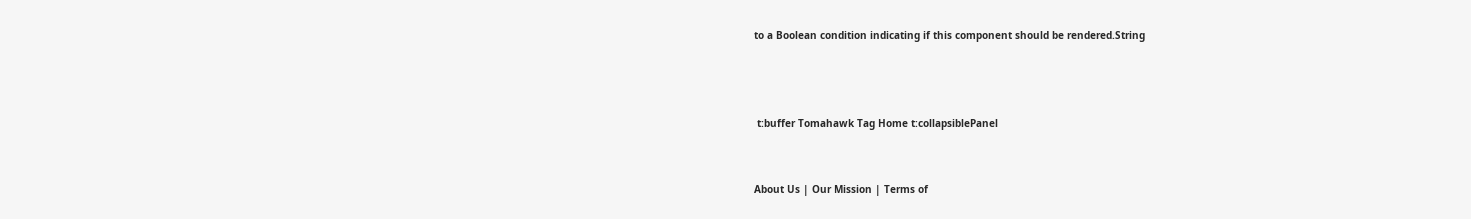to a Boolean condition indicating if this component should be rendered.String



 t:buffer Tomahawk Tag Home t:collapsiblePanel


About Us | Our Mission | Terms of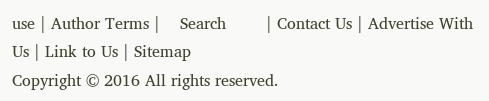use | Author Terms |    Search        | Contact Us | Advertise With Us | Link to Us | Sitemap
Copyright © 2016 All rights reserved.